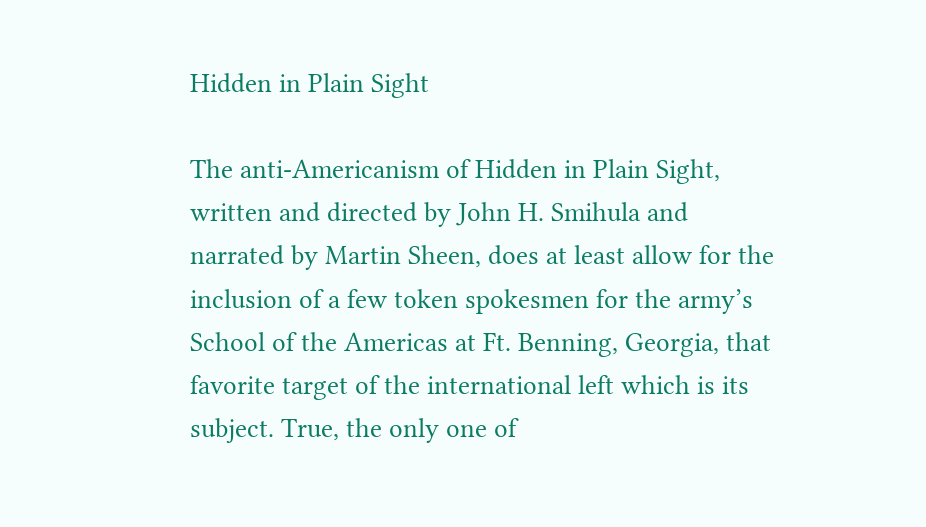Hidden in Plain Sight

The anti-Americanism of Hidden in Plain Sight, written and directed by John H. Smihula and narrated by Martin Sheen, does at least allow for the inclusion of a few token spokesmen for the army’s School of the Americas at Ft. Benning, Georgia, that favorite target of the international left which is its subject. True, the only one of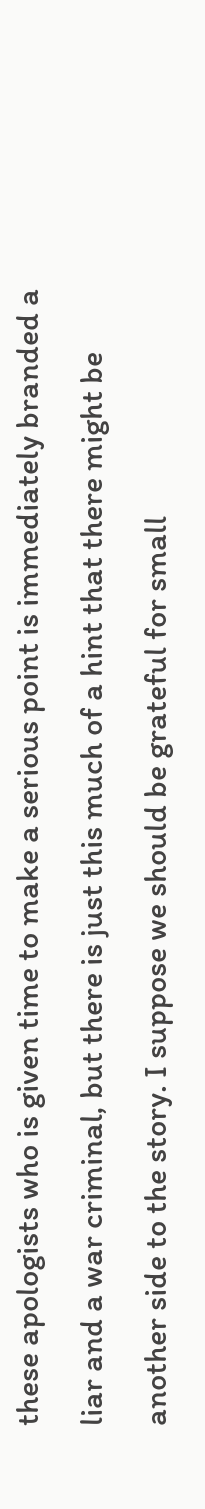these apologists who is given time to make a serious point is immediately branded a liar and a war criminal, but there is just this much of a hint that there might be another side to the story. I suppose we should be grateful for small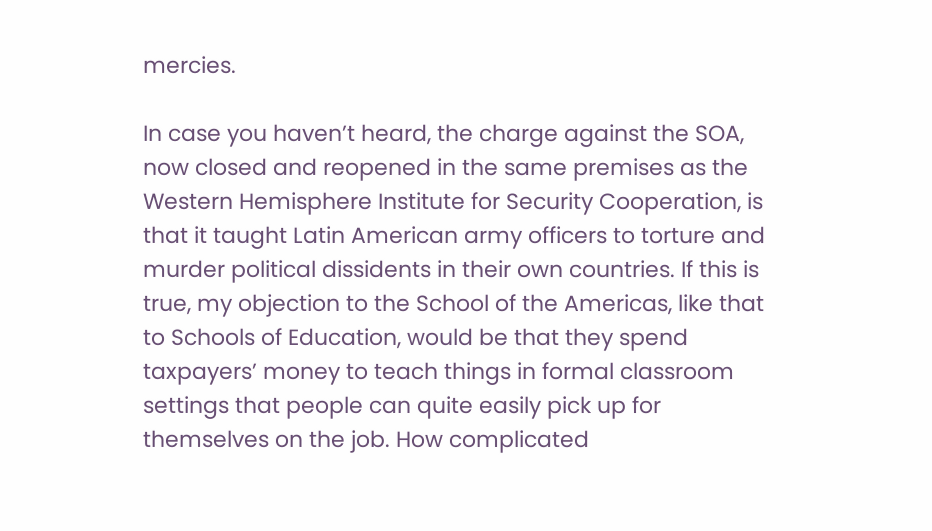mercies.

In case you haven’t heard, the charge against the SOA, now closed and reopened in the same premises as the Western Hemisphere Institute for Security Cooperation, is that it taught Latin American army officers to torture and murder political dissidents in their own countries. If this is true, my objection to the School of the Americas, like that to Schools of Education, would be that they spend taxpayers’ money to teach things in formal classroom settings that people can quite easily pick up for themselves on the job. How complicated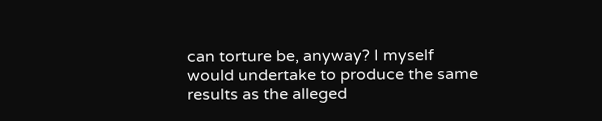can torture be, anyway? I myself would undertake to produce the same results as the alleged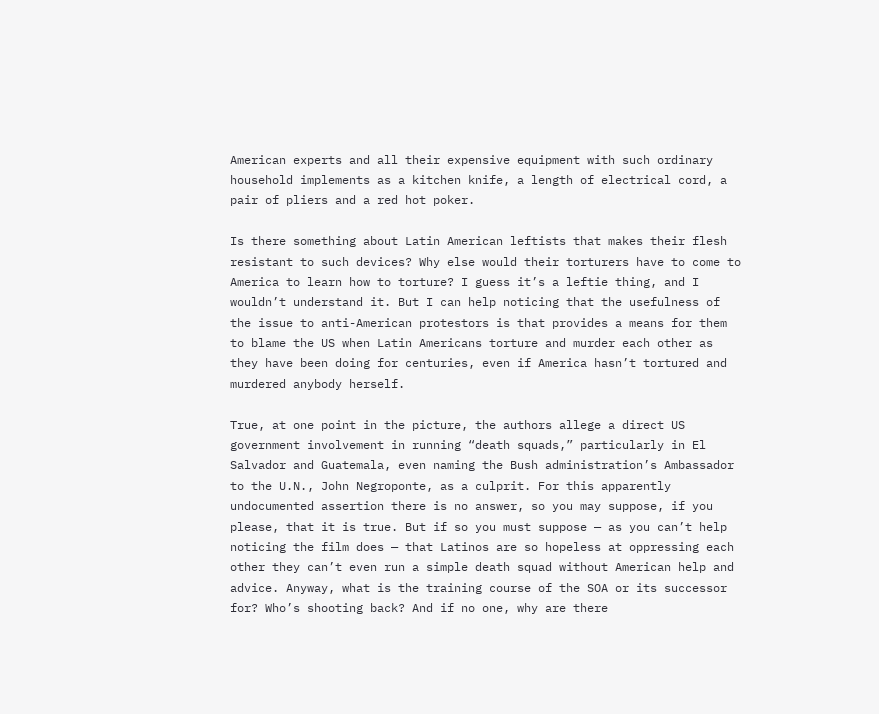American experts and all their expensive equipment with such ordinary household implements as a kitchen knife, a length of electrical cord, a pair of pliers and a red hot poker.

Is there something about Latin American leftists that makes their flesh resistant to such devices? Why else would their torturers have to come to America to learn how to torture? I guess it’s a leftie thing, and I wouldn’t understand it. But I can help noticing that the usefulness of the issue to anti-American protestors is that provides a means for them to blame the US when Latin Americans torture and murder each other as they have been doing for centuries, even if America hasn’t tortured and murdered anybody herself.

True, at one point in the picture, the authors allege a direct US government involvement in running “death squads,” particularly in El Salvador and Guatemala, even naming the Bush administration’s Ambassador to the U.N., John Negroponte, as a culprit. For this apparently undocumented assertion there is no answer, so you may suppose, if you please, that it is true. But if so you must suppose — as you can’t help noticing the film does — that Latinos are so hopeless at oppressing each other they can’t even run a simple death squad without American help and advice. Anyway, what is the training course of the SOA or its successor for? Who’s shooting back? And if no one, why are there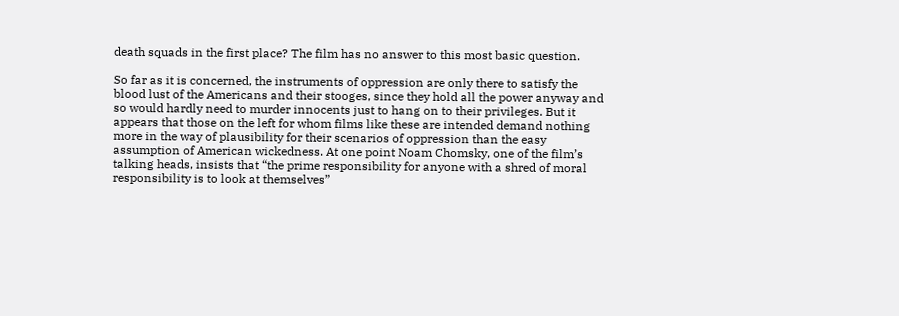death squads in the first place? The film has no answer to this most basic question.

So far as it is concerned, the instruments of oppression are only there to satisfy the blood lust of the Americans and their stooges, since they hold all the power anyway and so would hardly need to murder innocents just to hang on to their privileges. But it appears that those on the left for whom films like these are intended demand nothing more in the way of plausibility for their scenarios of oppression than the easy assumption of American wickedness. At one point Noam Chomsky, one of the film’s talking heads, insists that “the prime responsibility for anyone with a shred of moral responsibility is to look at themselves”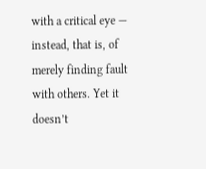with a critical eye — instead, that is, of merely finding fault with others. Yet it doesn’t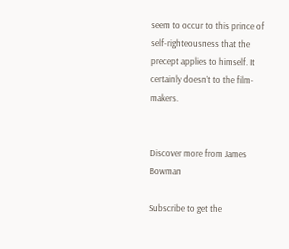seem to occur to this prince of self-righteousness that the precept applies to himself. It certainly doesn’t to the film-makers.


Discover more from James Bowman

Subscribe to get the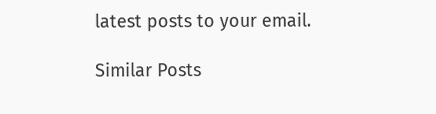latest posts to your email.

Similar Posts